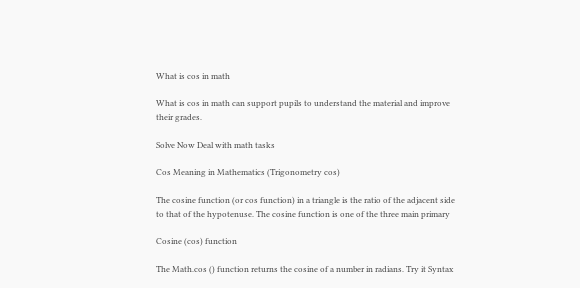What is cos in math

What is cos in math can support pupils to understand the material and improve their grades.

Solve Now Deal with math tasks

Cos Meaning in Mathematics (Trigonometry cos)

The cosine function (or cos function) in a triangle is the ratio of the adjacent side to that of the hypotenuse. The cosine function is one of the three main primary

Cosine (cos) function

The Math.cos () function returns the cosine of a number in radians. Try it Syntax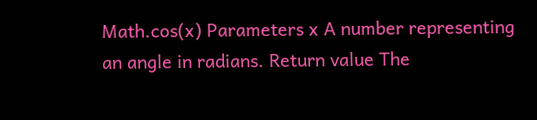Math.cos(x) Parameters x A number representing an angle in radians. Return value The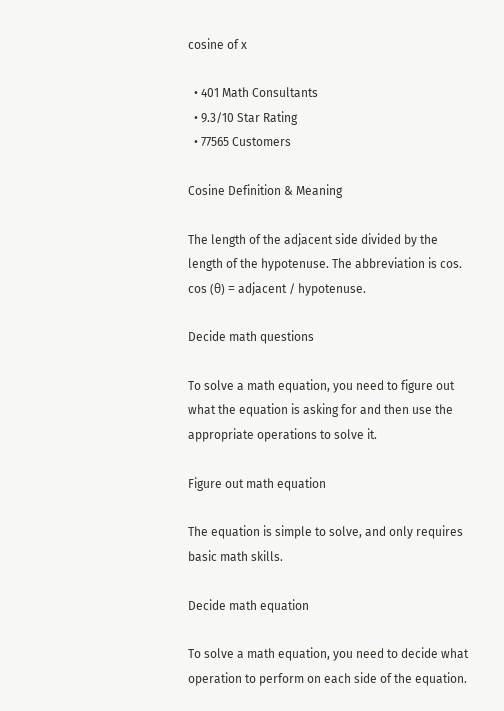cosine of x

  • 401 Math Consultants
  • 9.3/10 Star Rating
  • 77565 Customers

Cosine Definition & Meaning

The length of the adjacent side divided by the length of the hypotenuse. The abbreviation is cos. cos (θ) = adjacent / hypotenuse.

Decide math questions

To solve a math equation, you need to figure out what the equation is asking for and then use the appropriate operations to solve it.

Figure out math equation

The equation is simple to solve, and only requires basic math skills.

Decide math equation

To solve a math equation, you need to decide what operation to perform on each side of the equation.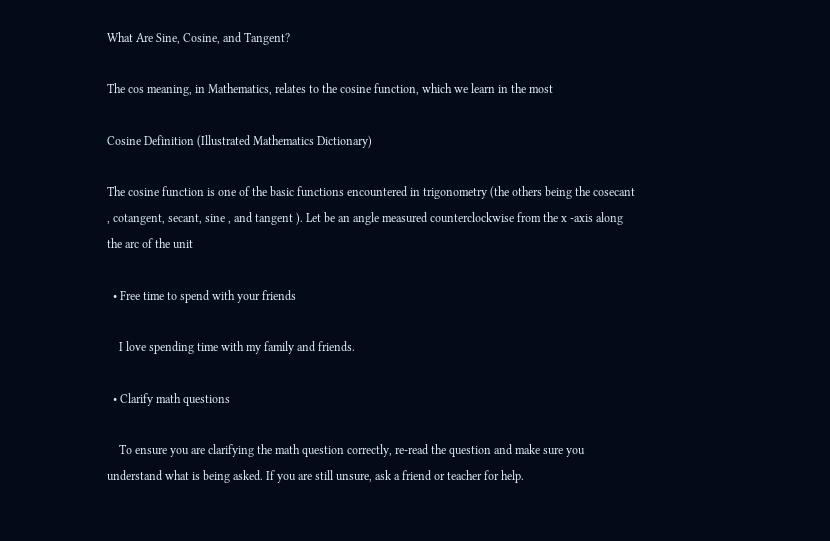What Are Sine, Cosine, and Tangent?

The cos meaning, in Mathematics, relates to the cosine function, which we learn in the most

Cosine Definition (Illustrated Mathematics Dictionary)

The cosine function is one of the basic functions encountered in trigonometry (the others being the cosecant , cotangent, secant, sine , and tangent ). Let be an angle measured counterclockwise from the x -axis along the arc of the unit

  • Free time to spend with your friends

    I love spending time with my family and friends.

  • Clarify math questions

    To ensure you are clarifying the math question correctly, re-read the question and make sure you understand what is being asked. If you are still unsure, ask a friend or teacher for help.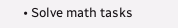• Solve math tasks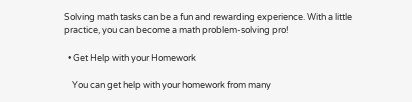Solving math tasks can be a fun and rewarding experience. With a little practice, you can become a math problem-solving pro!

  • Get Help with your Homework

    You can get help with your homework from many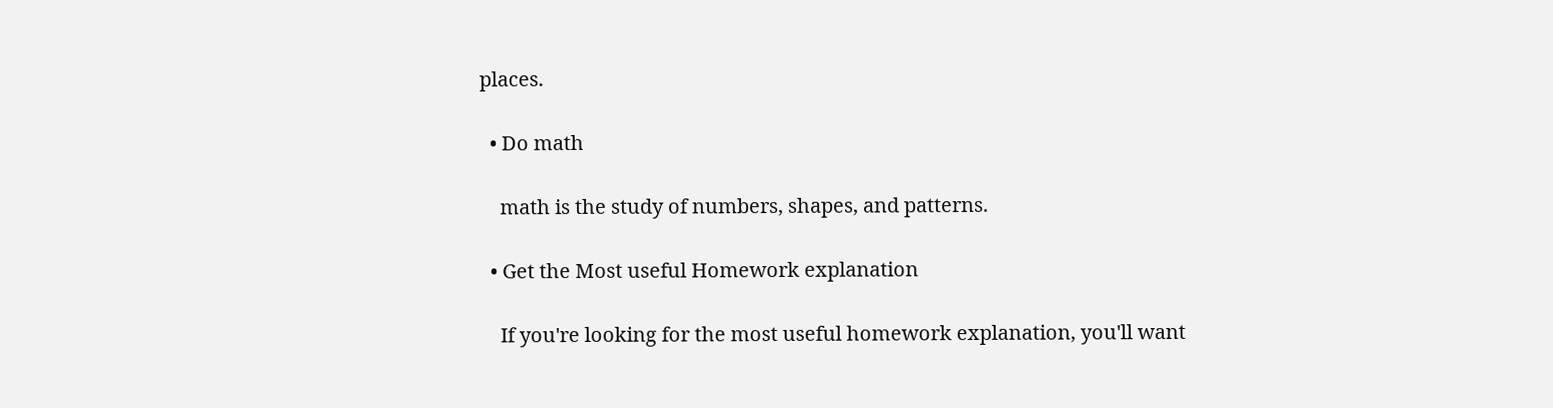places.

  • Do math

    math is the study of numbers, shapes, and patterns.

  • Get the Most useful Homework explanation

    If you're looking for the most useful homework explanation, you'll want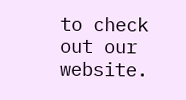to check out our website.